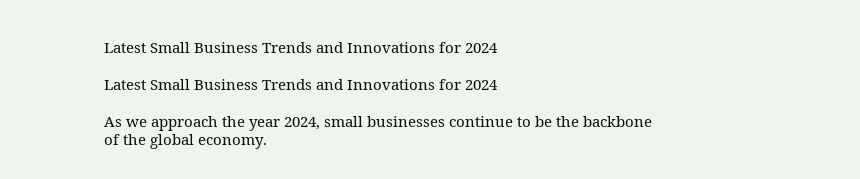Latest Small Business Trends and Innovations for 2024

Latest Small Business Trends and Innovations for 2024

As we approach the year 2024, small businesses continue to be the backbone of the global economy.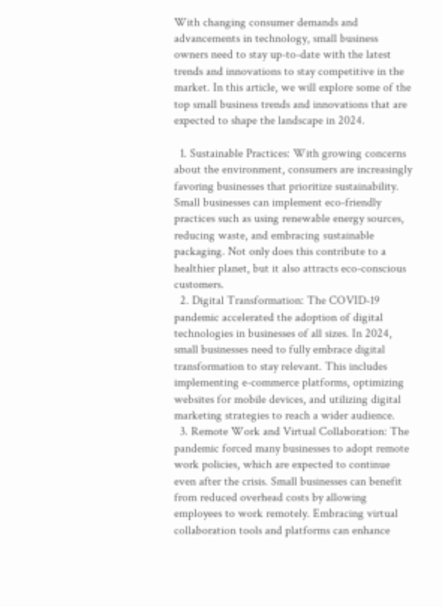With changing consumer demands and advancements in technology, small business owners need to stay up-to-date with the latest trends and innovations to stay competitive in the market. In this article, we will explore some of the top small business trends and innovations that are expected to shape the landscape in 2024.

  1. Sustainable Practices: With growing concerns about the environment, consumers are increasingly favoring businesses that prioritize sustainability. Small businesses can implement eco-friendly practices such as using renewable energy sources, reducing waste, and embracing sustainable packaging. Not only does this contribute to a healthier planet, but it also attracts eco-conscious customers.
  2. Digital Transformation: The COVID-19 pandemic accelerated the adoption of digital technologies in businesses of all sizes. In 2024, small businesses need to fully embrace digital transformation to stay relevant. This includes implementing e-commerce platforms, optimizing websites for mobile devices, and utilizing digital marketing strategies to reach a wider audience.
  3. Remote Work and Virtual Collaboration: The pandemic forced many businesses to adopt remote work policies, which are expected to continue even after the crisis. Small businesses can benefit from reduced overhead costs by allowing employees to work remotely. Embracing virtual collaboration tools and platforms can enhance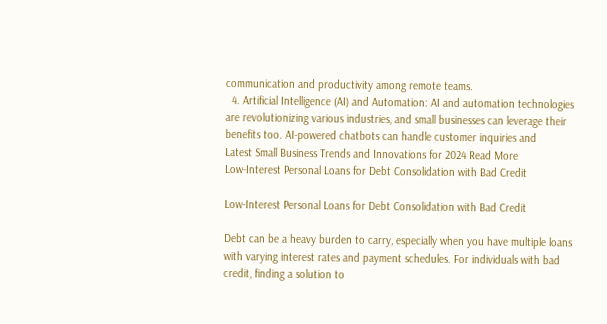communication and productivity among remote teams.
  4. Artificial Intelligence (AI) and Automation: AI and automation technologies are revolutionizing various industries, and small businesses can leverage their benefits too. AI-powered chatbots can handle customer inquiries and
Latest Small Business Trends and Innovations for 2024 Read More
Low-Interest Personal Loans for Debt Consolidation with Bad Credit

Low-Interest Personal Loans for Debt Consolidation with Bad Credit

Debt can be a heavy burden to carry, especially when you have multiple loans with varying interest rates and payment schedules. For individuals with bad credit, finding a solution to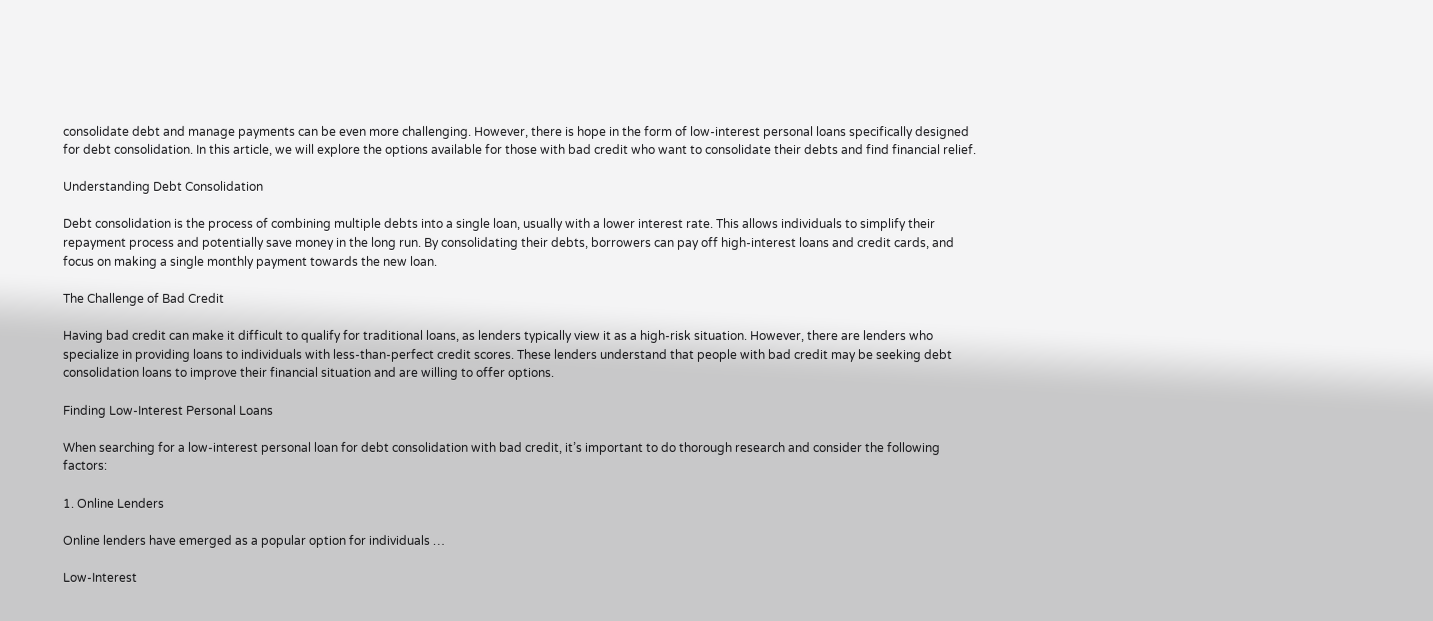consolidate debt and manage payments can be even more challenging. However, there is hope in the form of low-interest personal loans specifically designed for debt consolidation. In this article, we will explore the options available for those with bad credit who want to consolidate their debts and find financial relief.

Understanding Debt Consolidation

Debt consolidation is the process of combining multiple debts into a single loan, usually with a lower interest rate. This allows individuals to simplify their repayment process and potentially save money in the long run. By consolidating their debts, borrowers can pay off high-interest loans and credit cards, and focus on making a single monthly payment towards the new loan.

The Challenge of Bad Credit

Having bad credit can make it difficult to qualify for traditional loans, as lenders typically view it as a high-risk situation. However, there are lenders who specialize in providing loans to individuals with less-than-perfect credit scores. These lenders understand that people with bad credit may be seeking debt consolidation loans to improve their financial situation and are willing to offer options.

Finding Low-Interest Personal Loans

When searching for a low-interest personal loan for debt consolidation with bad credit, it’s important to do thorough research and consider the following factors:

1. Online Lenders

Online lenders have emerged as a popular option for individuals …

Low-Interest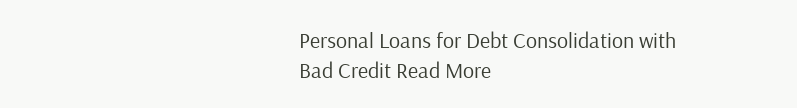Personal Loans for Debt Consolidation with Bad Credit Read More